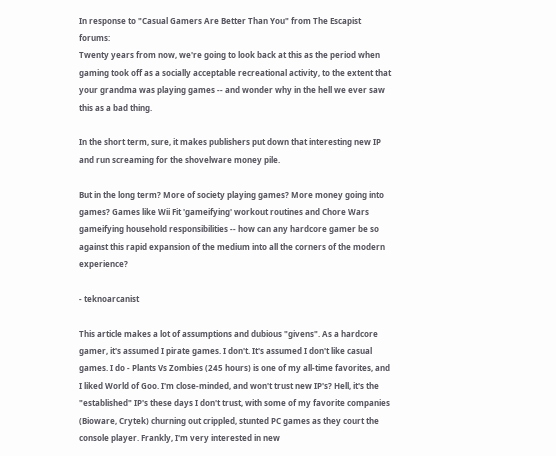In response to "Casual Gamers Are Better Than You" from The Escapist forums:
Twenty years from now, we're going to look back at this as the period when gaming took off as a socially acceptable recreational activity, to the extent that your grandma was playing games -- and wonder why in the hell we ever saw this as a bad thing.

In the short term, sure, it makes publishers put down that interesting new IP and run screaming for the shovelware money pile.

But in the long term? More of society playing games? More money going into games? Games like Wii Fit 'gameifying' workout routines and Chore Wars gameifying household responsibilities -- how can any hardcore gamer be so against this rapid expansion of the medium into all the corners of the modern experience?

- teknoarcanist

This article makes a lot of assumptions and dubious "givens". As a hardcore gamer, it's assumed I pirate games. I don't. It's assumed I don't like casual games. I do - Plants Vs Zombies (245 hours) is one of my all-time favorites, and I liked World of Goo. I'm close-minded, and won't trust new IP's? Hell, it's the "established" IP's these days I don't trust, with some of my favorite companies (Bioware, Crytek) churning out crippled, stunted PC games as they court the console player. Frankly, I'm very interested in new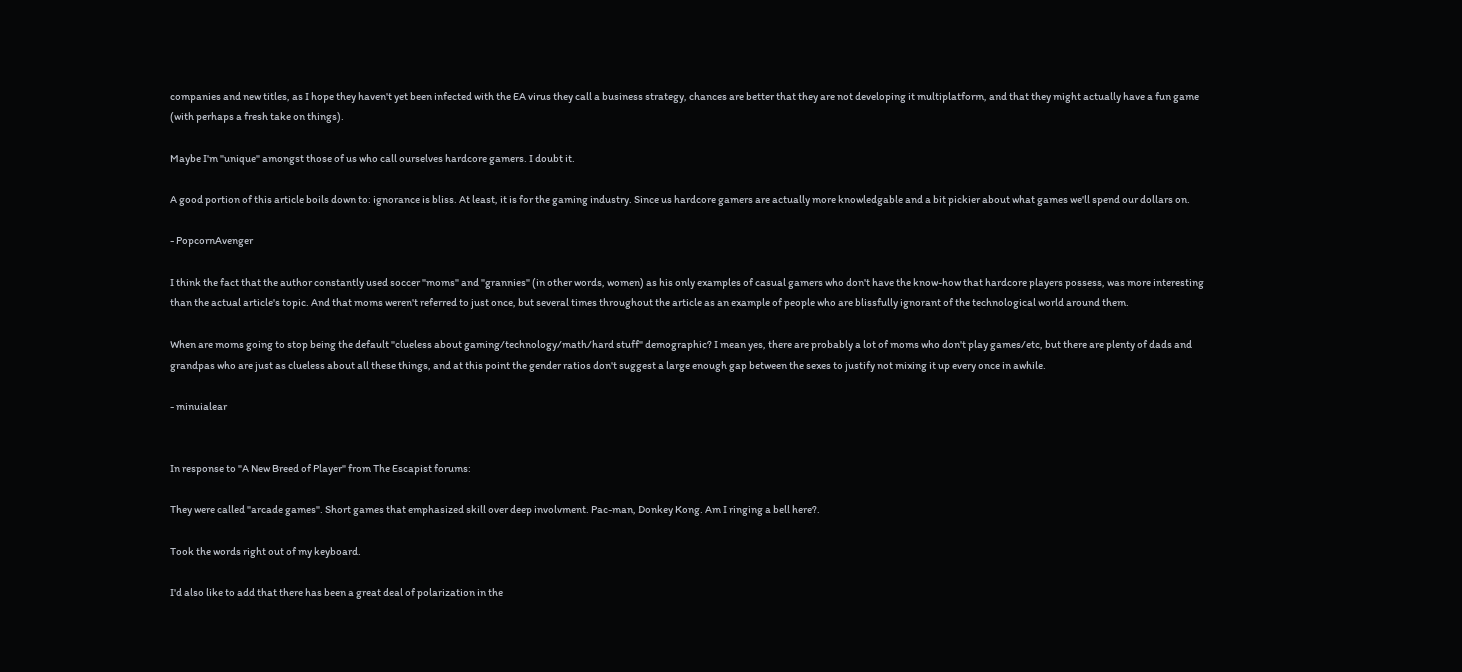companies and new titles, as I hope they haven't yet been infected with the EA virus they call a business strategy, chances are better that they are not developing it multiplatform, and that they might actually have a fun game (with perhaps a fresh take on things).

Maybe I'm "unique" amongst those of us who call ourselves hardcore gamers. I doubt it.

A good portion of this article boils down to: ignorance is bliss. At least, it is for the gaming industry. Since us hardcore gamers are actually more knowledgable and a bit pickier about what games we'll spend our dollars on.

- PopcornAvenger

I think the fact that the author constantly used soccer "moms" and "grannies" (in other words, women) as his only examples of casual gamers who don't have the know-how that hardcore players possess, was more interesting than the actual article's topic. And that moms weren't referred to just once, but several times throughout the article as an example of people who are blissfully ignorant of the technological world around them.

When are moms going to stop being the default "clueless about gaming/technology/math/hard stuff" demographic? I mean yes, there are probably a lot of moms who don't play games/etc, but there are plenty of dads and grandpas who are just as clueless about all these things, and at this point the gender ratios don't suggest a large enough gap between the sexes to justify not mixing it up every once in awhile.

- minuialear


In response to "A New Breed of Player" from The Escapist forums:

They were called "arcade games". Short games that emphasized skill over deep involvment. Pac-man, Donkey Kong. Am I ringing a bell here?.

Took the words right out of my keyboard.

I'd also like to add that there has been a great deal of polarization in the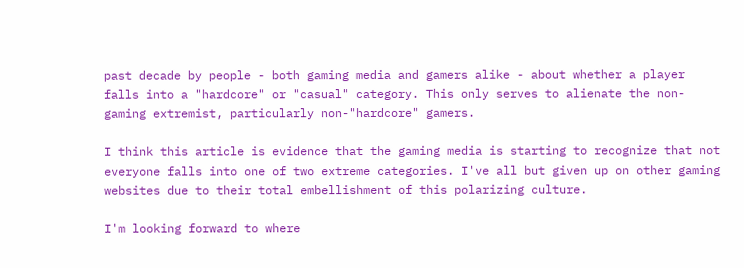past decade by people - both gaming media and gamers alike - about whether a player falls into a "hardcore" or "casual" category. This only serves to alienate the non- gaming extremist, particularly non-"hardcore" gamers.

I think this article is evidence that the gaming media is starting to recognize that not everyone falls into one of two extreme categories. I've all but given up on other gaming websites due to their total embellishment of this polarizing culture.

I'm looking forward to where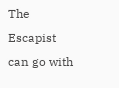The Escapist can go with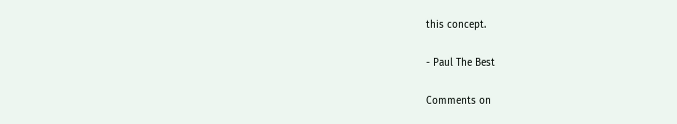this concept.

- Paul The Best

Comments on